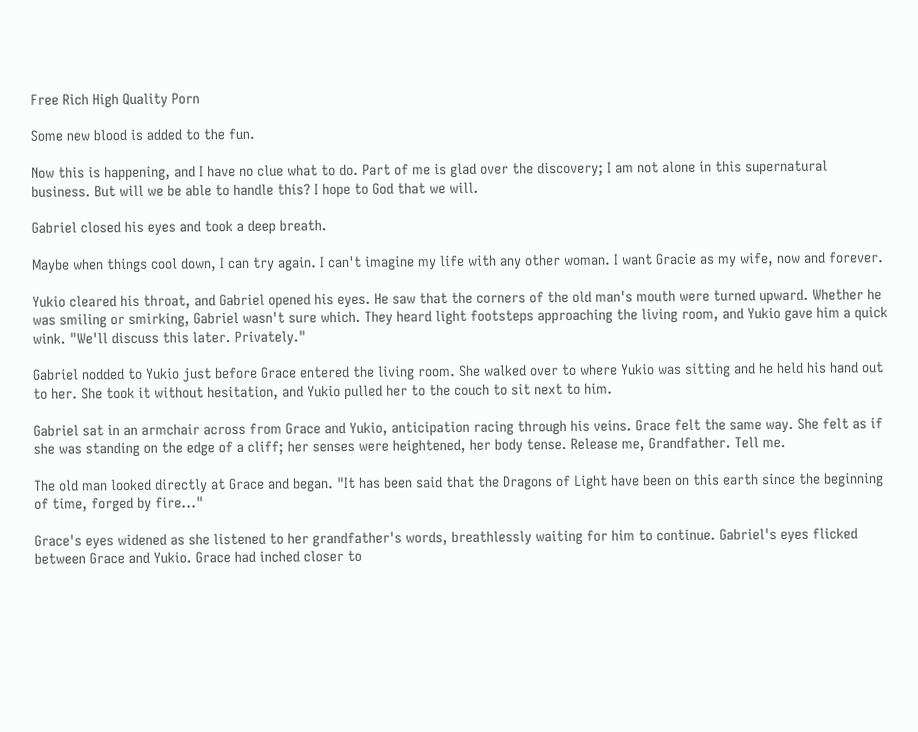Free Rich High Quality Porn

Some new blood is added to the fun.

Now this is happening, and I have no clue what to do. Part of me is glad over the discovery; I am not alone in this supernatural business. But will we be able to handle this? I hope to God that we will.

Gabriel closed his eyes and took a deep breath.

Maybe when things cool down, I can try again. I can't imagine my life with any other woman. I want Gracie as my wife, now and forever.

Yukio cleared his throat, and Gabriel opened his eyes. He saw that the corners of the old man's mouth were turned upward. Whether he was smiling or smirking, Gabriel wasn't sure which. They heard light footsteps approaching the living room, and Yukio gave him a quick wink. "We'll discuss this later. Privately."

Gabriel nodded to Yukio just before Grace entered the living room. She walked over to where Yukio was sitting and he held his hand out to her. She took it without hesitation, and Yukio pulled her to the couch to sit next to him.

Gabriel sat in an armchair across from Grace and Yukio, anticipation racing through his veins. Grace felt the same way. She felt as if she was standing on the edge of a cliff; her senses were heightened, her body tense. Release me, Grandfather. Tell me.

The old man looked directly at Grace and began. "It has been said that the Dragons of Light have been on this earth since the beginning of time, forged by fire..."

Grace's eyes widened as she listened to her grandfather's words, breathlessly waiting for him to continue. Gabriel's eyes flicked between Grace and Yukio. Grace had inched closer to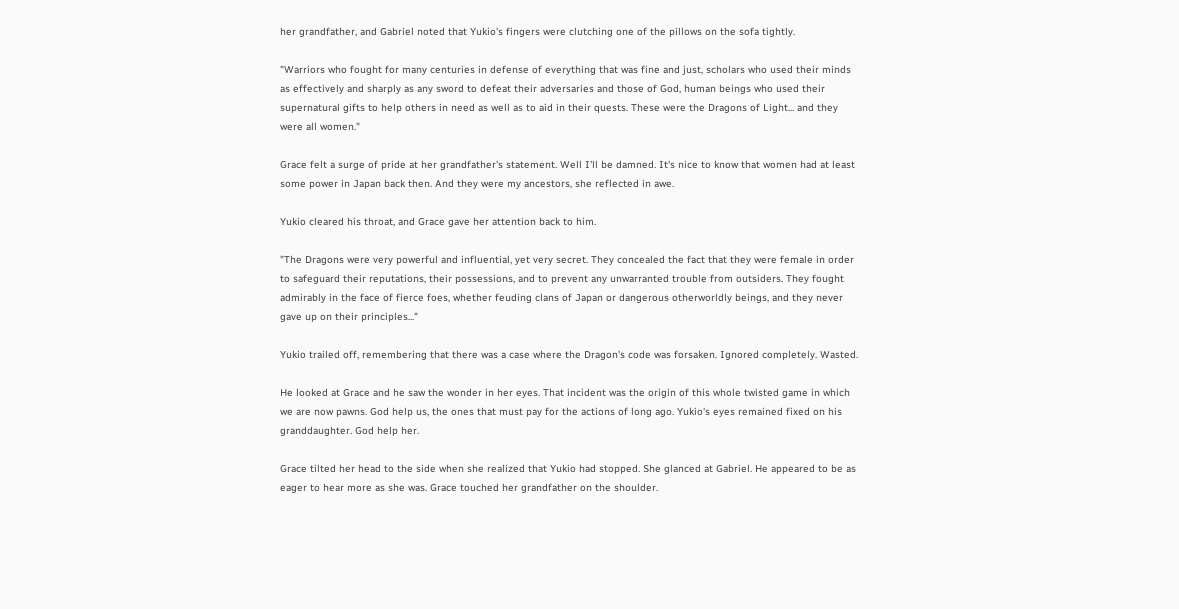her grandfather, and Gabriel noted that Yukio's fingers were clutching one of the pillows on the sofa tightly.

"Warriors who fought for many centuries in defense of everything that was fine and just, scholars who used their minds as effectively and sharply as any sword to defeat their adversaries and those of God, human beings who used their supernatural gifts to help others in need as well as to aid in their quests. These were the Dragons of Light... and they were all women."

Grace felt a surge of pride at her grandfather's statement. Well I'll be damned. It's nice to know that women had at least some power in Japan back then. And they were my ancestors, she reflected in awe.

Yukio cleared his throat, and Grace gave her attention back to him.

"The Dragons were very powerful and influential, yet very secret. They concealed the fact that they were female in order to safeguard their reputations, their possessions, and to prevent any unwarranted trouble from outsiders. They fought admirably in the face of fierce foes, whether feuding clans of Japan or dangerous otherworldly beings, and they never gave up on their principles..."

Yukio trailed off, remembering that there was a case where the Dragon's code was forsaken. Ignored completely. Wasted.

He looked at Grace and he saw the wonder in her eyes. That incident was the origin of this whole twisted game in which we are now pawns. God help us, the ones that must pay for the actions of long ago. Yukio's eyes remained fixed on his granddaughter. God help her.

Grace tilted her head to the side when she realized that Yukio had stopped. She glanced at Gabriel. He appeared to be as eager to hear more as she was. Grace touched her grandfather on the shoulder.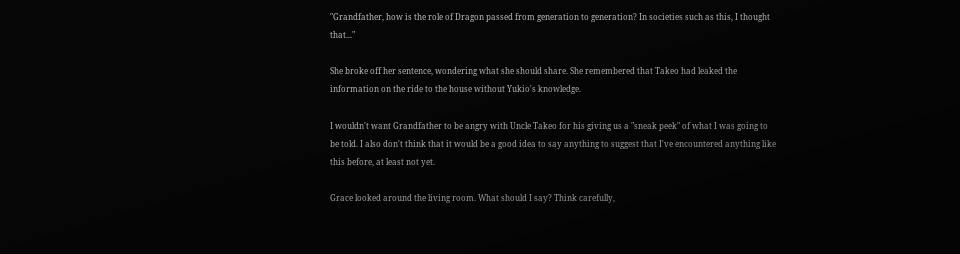"Grandfather, how is the role of Dragon passed from generation to generation? In societies such as this, I thought that..."

She broke off her sentence, wondering what she should share. She remembered that Takeo had leaked the information on the ride to the house without Yukio's knowledge.

I wouldn't want Grandfather to be angry with Uncle Takeo for his giving us a "sneak peek" of what I was going to be told. I also don't think that it would be a good idea to say anything to suggest that I've encountered anything like this before, at least not yet.

Grace looked around the living room. What should I say? Think carefully,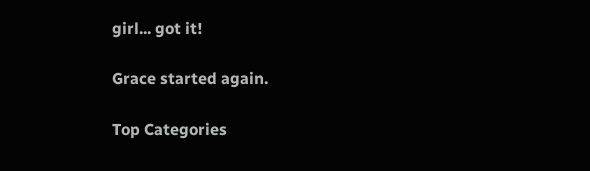girl... got it!

Grace started again.

Top Categories